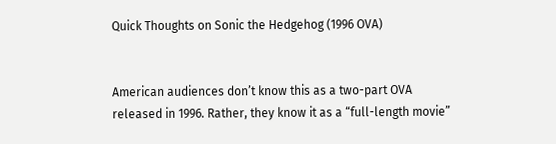Quick Thoughts on Sonic the Hedgehog (1996 OVA)


American audiences don’t know this as a two-part OVA released in 1996. Rather, they know it as a “full-length movie”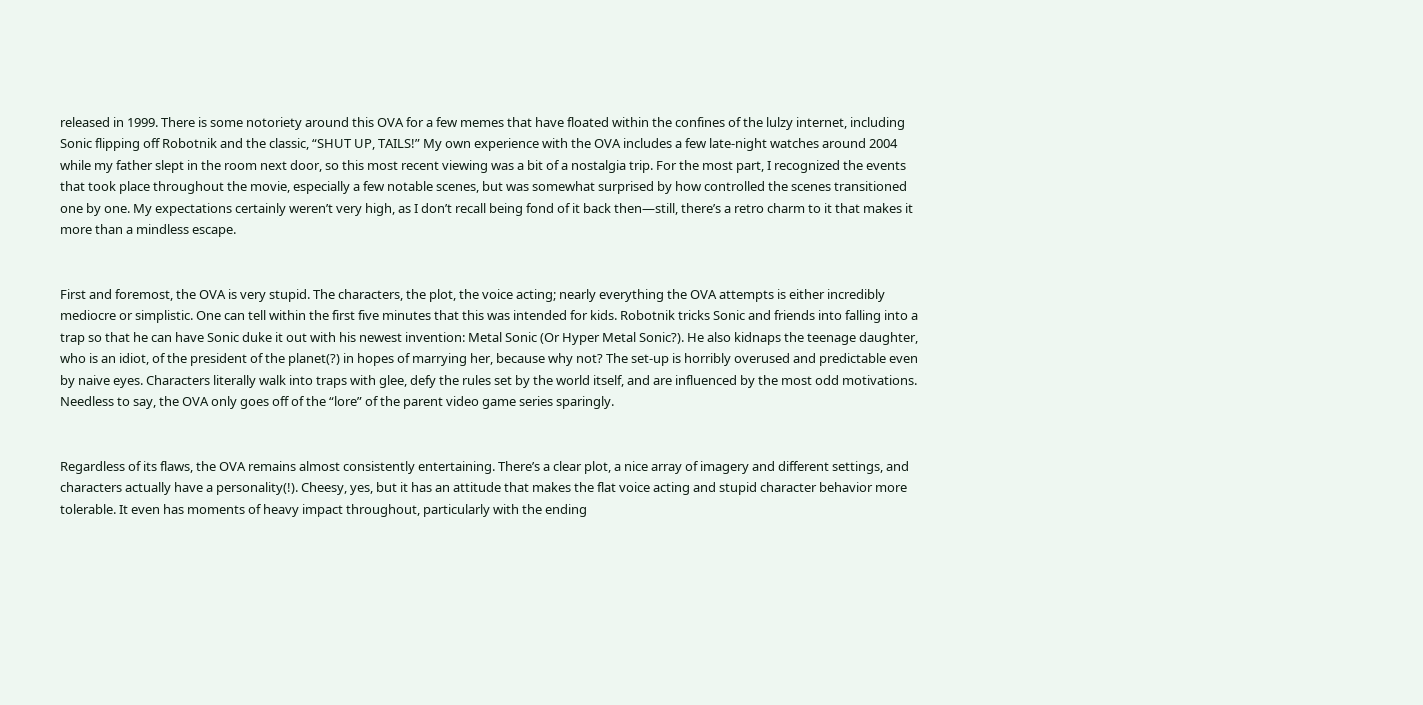released in 1999. There is some notoriety around this OVA for a few memes that have floated within the confines of the lulzy internet, including Sonic flipping off Robotnik and the classic, “SHUT UP, TAILS!” My own experience with the OVA includes a few late-night watches around 2004 while my father slept in the room next door, so this most recent viewing was a bit of a nostalgia trip. For the most part, I recognized the events that took place throughout the movie, especially a few notable scenes, but was somewhat surprised by how controlled the scenes transitioned one by one. My expectations certainly weren’t very high, as I don’t recall being fond of it back then—still, there’s a retro charm to it that makes it more than a mindless escape.


First and foremost, the OVA is very stupid. The characters, the plot, the voice acting; nearly everything the OVA attempts is either incredibly mediocre or simplistic. One can tell within the first five minutes that this was intended for kids. Robotnik tricks Sonic and friends into falling into a trap so that he can have Sonic duke it out with his newest invention: Metal Sonic (Or Hyper Metal Sonic?). He also kidnaps the teenage daughter, who is an idiot, of the president of the planet(?) in hopes of marrying her, because why not? The set-up is horribly overused and predictable even by naive eyes. Characters literally walk into traps with glee, defy the rules set by the world itself, and are influenced by the most odd motivations. Needless to say, the OVA only goes off of the “lore” of the parent video game series sparingly.


Regardless of its flaws, the OVA remains almost consistently entertaining. There’s a clear plot, a nice array of imagery and different settings, and characters actually have a personality(!). Cheesy, yes, but it has an attitude that makes the flat voice acting and stupid character behavior more tolerable. It even has moments of heavy impact throughout, particularly with the ending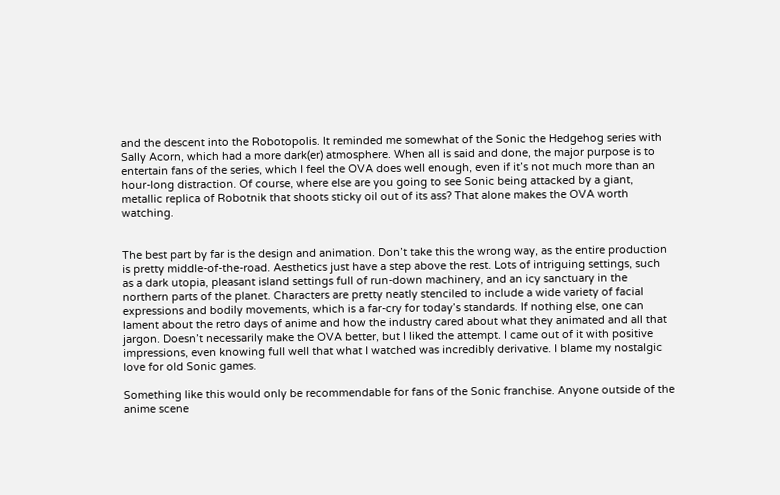and the descent into the Robotopolis. It reminded me somewhat of the Sonic the Hedgehog series with Sally Acorn, which had a more dark(er) atmosphere. When all is said and done, the major purpose is to entertain fans of the series, which I feel the OVA does well enough, even if it’s not much more than an hour-long distraction. Of course, where else are you going to see Sonic being attacked by a giant, metallic replica of Robotnik that shoots sticky oil out of its ass? That alone makes the OVA worth watching.


The best part by far is the design and animation. Don’t take this the wrong way, as the entire production is pretty middle-of-the-road. Aesthetics just have a step above the rest. Lots of intriguing settings, such as a dark utopia, pleasant island settings full of run-down machinery, and an icy sanctuary in the northern parts of the planet. Characters are pretty neatly stenciled to include a wide variety of facial expressions and bodily movements, which is a far-cry for today’s standards. If nothing else, one can lament about the retro days of anime and how the industry cared about what they animated and all that jargon. Doesn’t necessarily make the OVA better, but I liked the attempt. I came out of it with positive impressions, even knowing full well that what I watched was incredibly derivative. I blame my nostalgic love for old Sonic games.

Something like this would only be recommendable for fans of the Sonic franchise. Anyone outside of the anime scene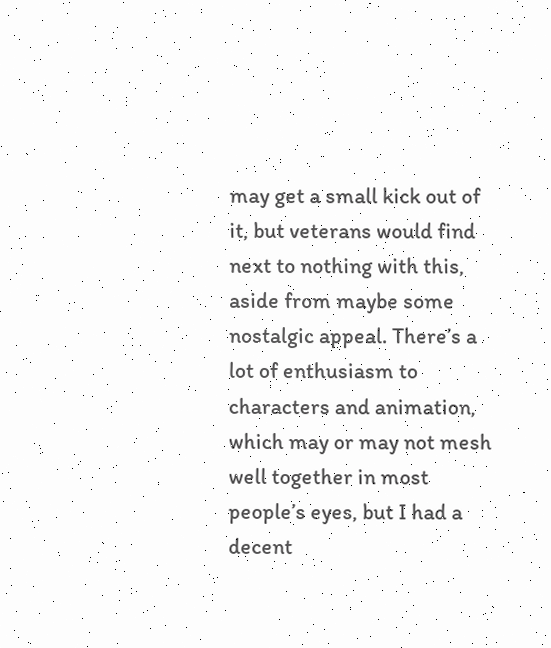may get a small kick out of it, but veterans would find next to nothing with this, aside from maybe some nostalgic appeal. There’s a lot of enthusiasm to characters and animation, which may or may not mesh well together in most people’s eyes, but I had a decent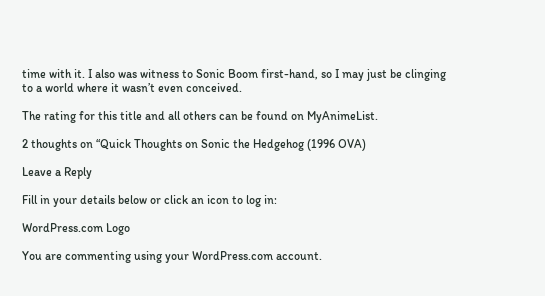time with it. I also was witness to Sonic Boom first-hand, so I may just be clinging to a world where it wasn’t even conceived.

The rating for this title and all others can be found on MyAnimeList.

2 thoughts on “Quick Thoughts on Sonic the Hedgehog (1996 OVA)

Leave a Reply

Fill in your details below or click an icon to log in:

WordPress.com Logo

You are commenting using your WordPress.com account.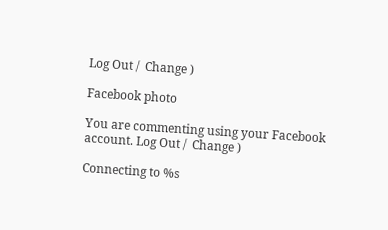Log Out /  Change )

Facebook photo

You are commenting using your Facebook account. Log Out /  Change )

Connecting to %s